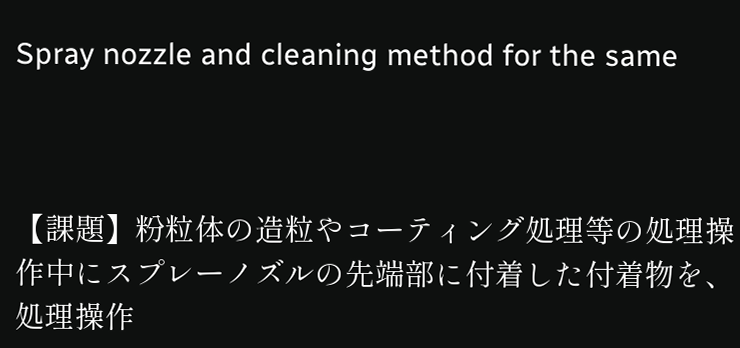Spray nozzle and cleaning method for the same



【課題】粉粒体の造粒やコーティング処理等の処理操作中にスプレーノズルの先端部に付着した付着物を、処理操作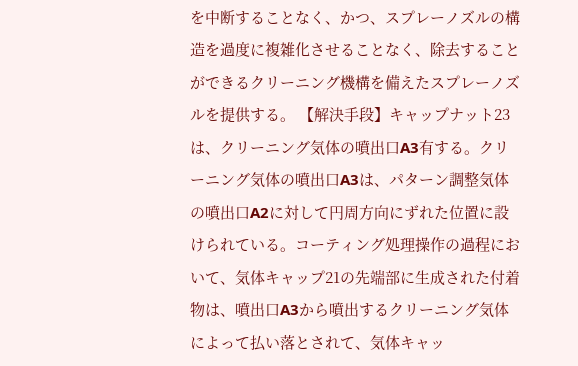を中断することなく、かつ、スプレーノズルの構造を過度に複雑化させることなく、除去することができるクリーニング機構を備えたスプレーノズルを提供する。 【解決手段】キャップナット23は、クリーニング気体の噴出口A3有する。クリーニング気体の噴出口A3は、パターン調整気体の噴出口A2に対して円周方向にずれた位置に設けられている。コーティング処理操作の過程において、気体キャップ21の先端部に生成された付着物は、噴出口A3から噴出するクリーニング気体によって払い落とされて、気体キャッ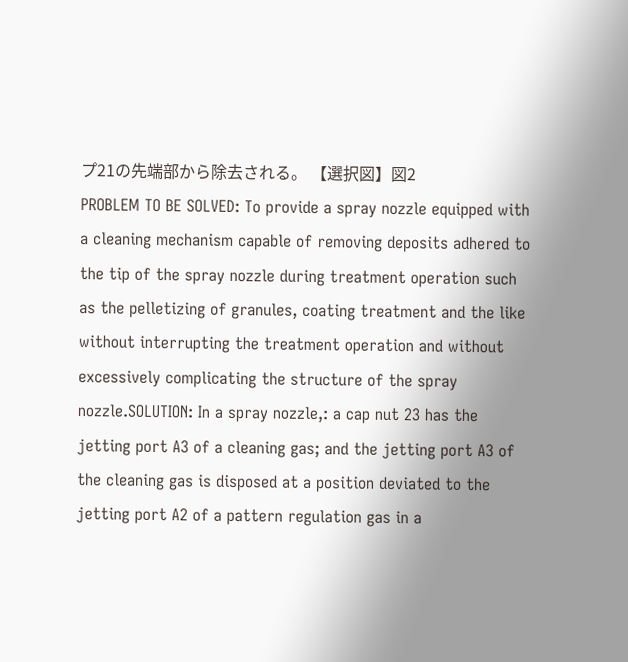プ21の先端部から除去される。 【選択図】図2
PROBLEM TO BE SOLVED: To provide a spray nozzle equipped with a cleaning mechanism capable of removing deposits adhered to the tip of the spray nozzle during treatment operation such as the pelletizing of granules, coating treatment and the like without interrupting the treatment operation and without excessively complicating the structure of the spray nozzle.SOLUTION: In a spray nozzle,: a cap nut 23 has the jetting port A3 of a cleaning gas; and the jetting port A3 of the cleaning gas is disposed at a position deviated to the jetting port A2 of a pattern regulation gas in a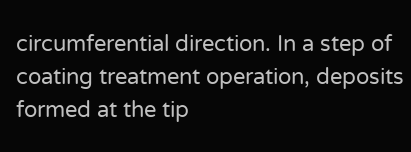circumferential direction. In a step of coating treatment operation, deposits formed at the tip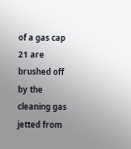of a gas cap 21 are brushed off by the cleaning gas jetted from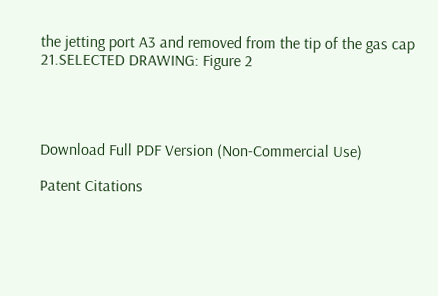the jetting port A3 and removed from the tip of the gas cap 21.SELECTED DRAWING: Figure 2




Download Full PDF Version (Non-Commercial Use)

Patent Citations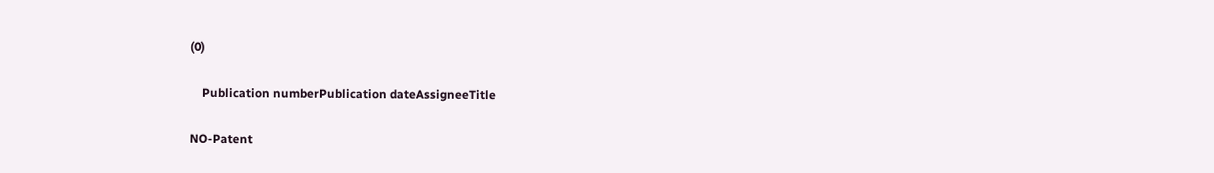(0)

    Publication numberPublication dateAssigneeTitle

NO-Patent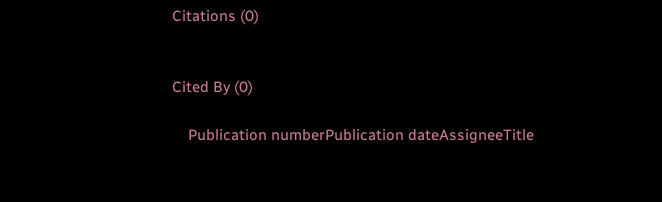Citations (0)


Cited By (0)

    Publication numberPublication dateAssigneeTitle